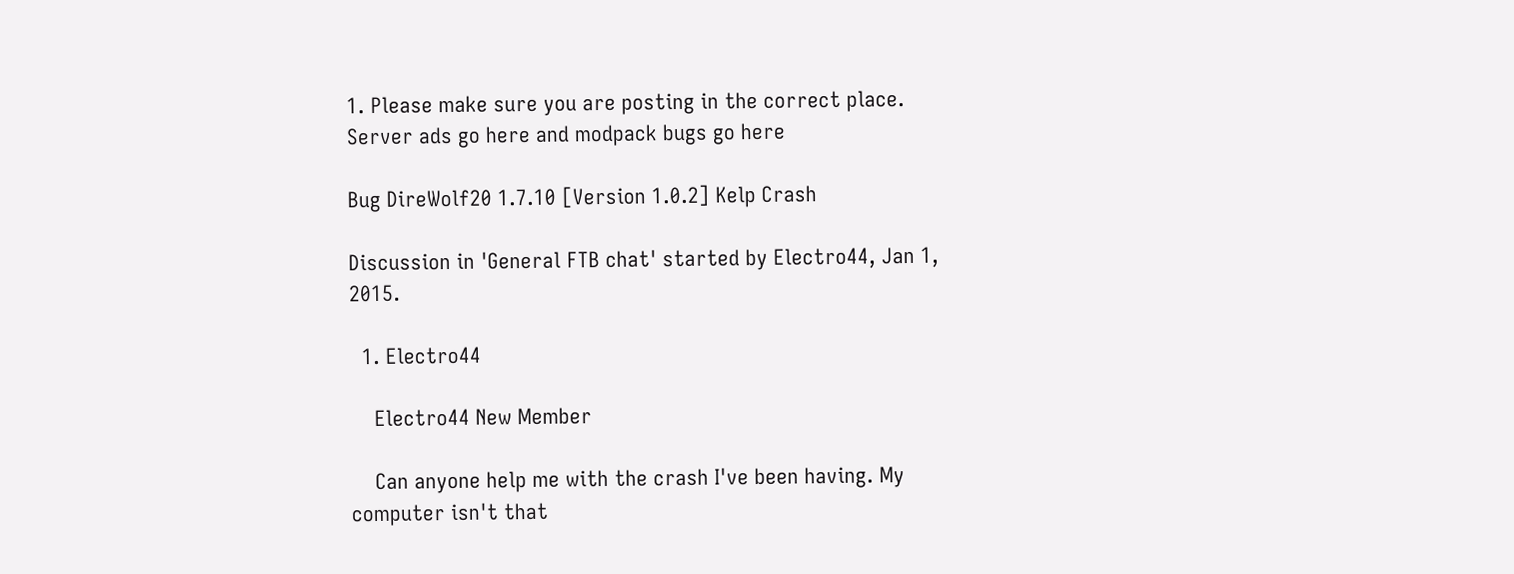1. Please make sure you are posting in the correct place. Server ads go here and modpack bugs go here

Bug DireWolf20 1.7.10 [Version 1.0.2] Kelp Crash

Discussion in 'General FTB chat' started by Electro44, Jan 1, 2015.

  1. Electro44

    Electro44 New Member

    Can anyone help me with the crash I've been having. My computer isn't that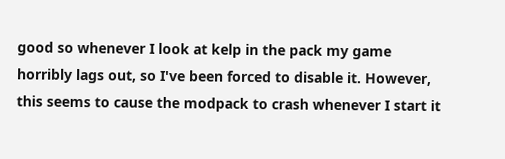good so whenever I look at kelp in the pack my game horribly lags out, so I've been forced to disable it. However, this seems to cause the modpack to crash whenever I start it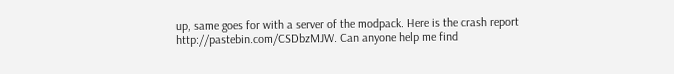up, same goes for with a server of the modpack. Here is the crash report http://pastebin.com/CSDbzMJW. Can anyone help me find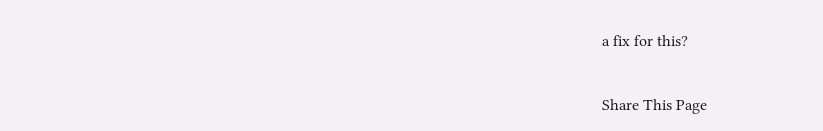a fix for this?

Share This Page